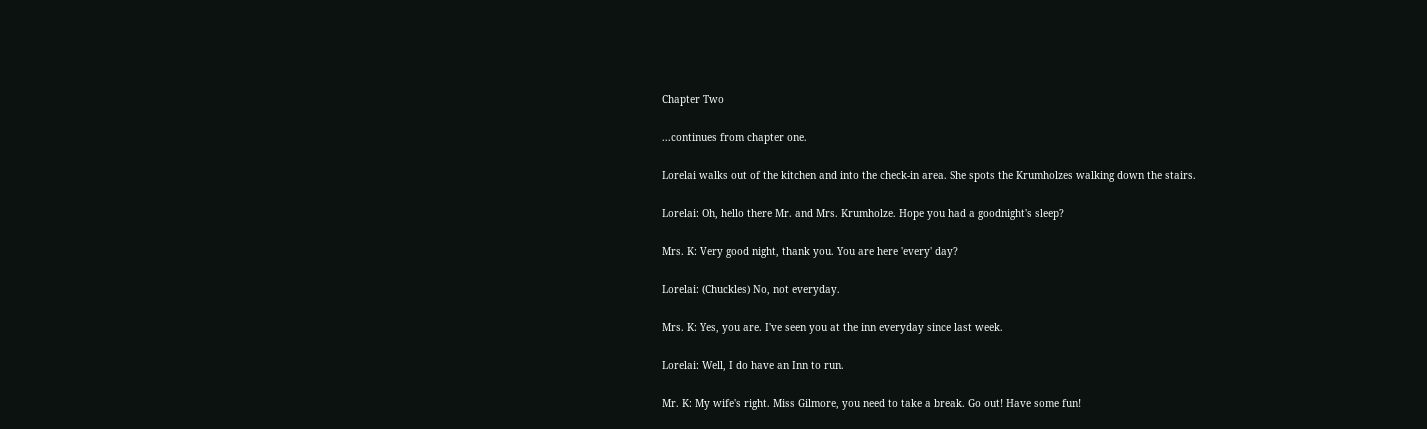Chapter Two

...continues from chapter one.

Lorelai walks out of the kitchen and into the check-in area. She spots the Krumholzes walking down the stairs.

Lorelai: Oh, hello there Mr. and Mrs. Krumholze. Hope you had a goodnight's sleep?

Mrs. K: Very good night, thank you. You are here 'every' day?

Lorelai: (Chuckles) No, not everyday.

Mrs. K: Yes, you are. I've seen you at the inn everyday since last week.

Lorelai: Well, I do have an Inn to run.

Mr. K: My wife's right. Miss Gilmore, you need to take a break. Go out! Have some fun!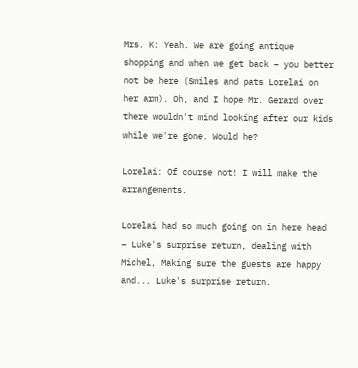Mrs. K: Yeah. We are going antique shopping and when we get back – you better not be here (Smiles and pats Lorelai on her arm). Oh, and I hope Mr. Gerard over there wouldn't mind looking after our kids while we're gone. Would he?

Lorelai: Of course not! I will make the arrangements.

Lorelai had so much going on in here head – Luke's surprise return, dealing with Michel, Making sure the guests are happy and... Luke's surprise return.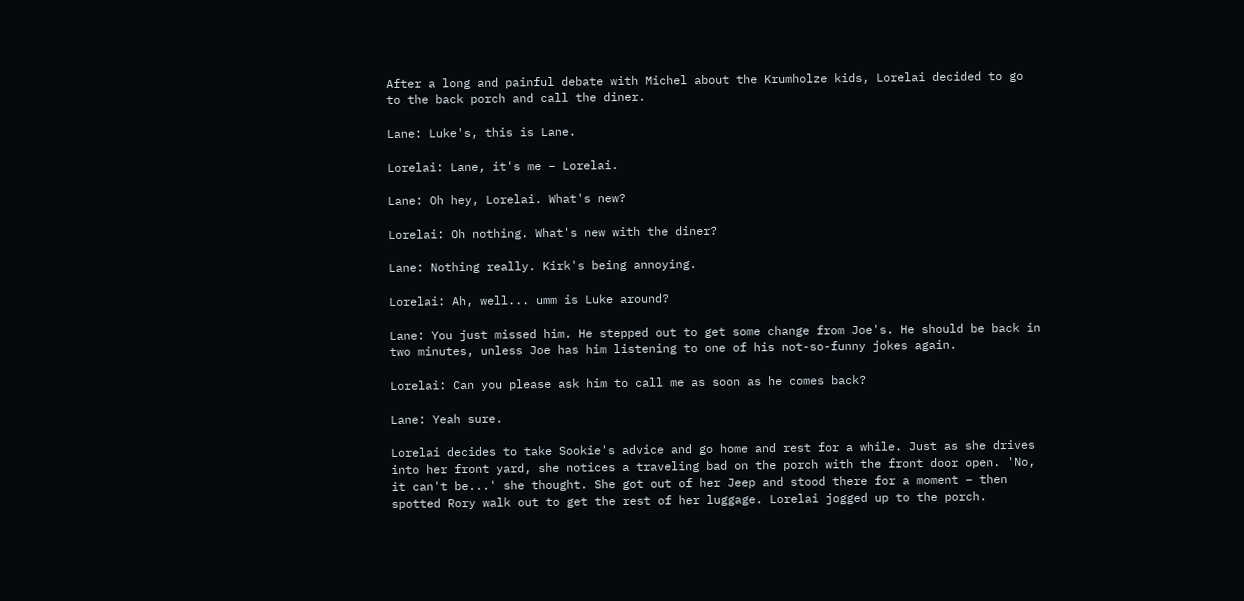After a long and painful debate with Michel about the Krumholze kids, Lorelai decided to go to the back porch and call the diner.

Lane: Luke's, this is Lane.

Lorelai: Lane, it's me – Lorelai.

Lane: Oh hey, Lorelai. What's new?

Lorelai: Oh nothing. What's new with the diner?

Lane: Nothing really. Kirk's being annoying.

Lorelai: Ah, well... umm is Luke around?

Lane: You just missed him. He stepped out to get some change from Joe's. He should be back in two minutes, unless Joe has him listening to one of his not-so-funny jokes again.

Lorelai: Can you please ask him to call me as soon as he comes back?

Lane: Yeah sure.

Lorelai decides to take Sookie's advice and go home and rest for a while. Just as she drives into her front yard, she notices a traveling bad on the porch with the front door open. 'No, it can't be...' she thought. She got out of her Jeep and stood there for a moment – then spotted Rory walk out to get the rest of her luggage. Lorelai jogged up to the porch.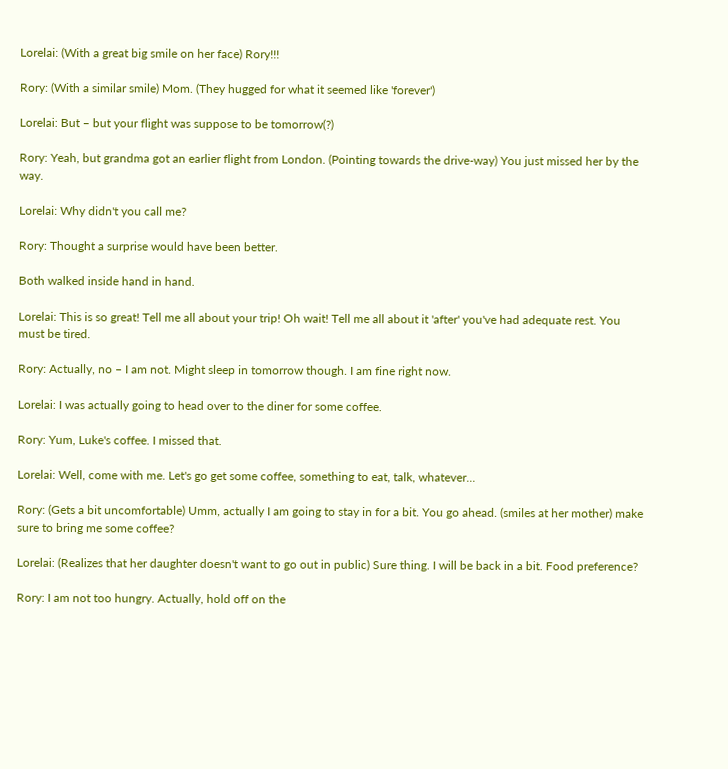Lorelai: (With a great big smile on her face) Rory!!!

Rory: (With a similar smile) Mom. (They hugged for what it seemed like 'forever')

Lorelai: But – but your flight was suppose to be tomorrow(?)

Rory: Yeah, but grandma got an earlier flight from London. (Pointing towards the drive-way) You just missed her by the way.

Lorelai: Why didn't you call me?

Rory: Thought a surprise would have been better.

Both walked inside hand in hand.

Lorelai: This is so great! Tell me all about your trip! Oh wait! Tell me all about it 'after' you've had adequate rest. You must be tired.

Rory: Actually, no – I am not. Might sleep in tomorrow though. I am fine right now.

Lorelai: I was actually going to head over to the diner for some coffee.

Rory: Yum, Luke's coffee. I missed that.

Lorelai: Well, come with me. Let's go get some coffee, something to eat, talk, whatever...

Rory: (Gets a bit uncomfortable) Umm, actually I am going to stay in for a bit. You go ahead. (smiles at her mother) make sure to bring me some coffee?

Lorelai: (Realizes that her daughter doesn't want to go out in public) Sure thing. I will be back in a bit. Food preference?

Rory: I am not too hungry. Actually, hold off on the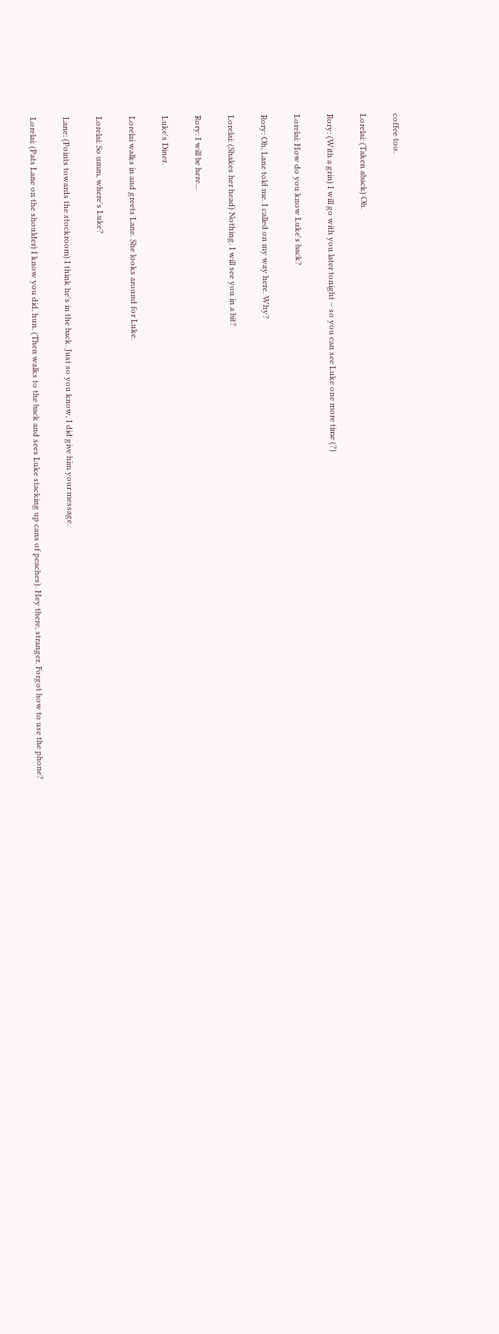coffee too.

Lorelai: (Taken aback) Oh.

Rory: (With a grin) I will go with you later tonight – so you can see Luke one more time (?)

Lorelai: How do you know Luke's back?

Rory: Oh, Lane told me. I called on my way here. Why?

Lorelai: (Shakes her head) Nothing. I will see you in a bit?

Rory: I will be here...

Luke's Diner.

Lorelai walks in and greets Lane. She looks around for Luke.

Lorelai: So umm, where's Luke?

Lane: (Points towards the stockroom) I think he's in the back. Just so you know, I did give him your message.

Lorelai: (Pats Lane on the shoulder) I know you did, hun. (Then walks to the back and sees Luke stacking up cans of peaches). Hey there, stranger. Forgot how to use the phone?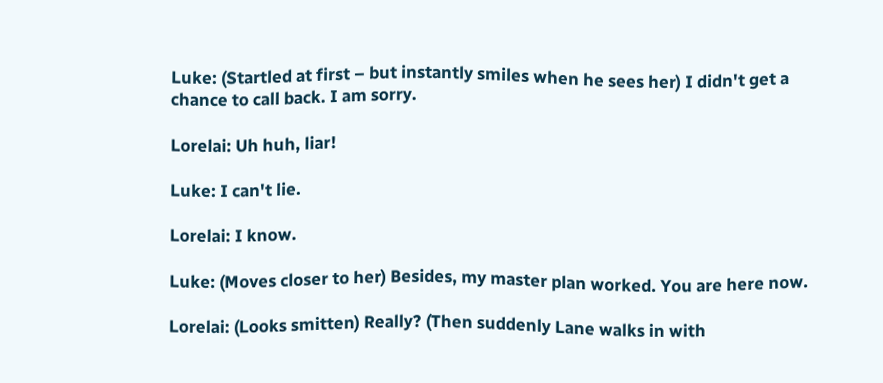Luke: (Startled at first – but instantly smiles when he sees her) I didn't get a chance to call back. I am sorry.

Lorelai: Uh huh, liar!

Luke: I can't lie.

Lorelai: I know.

Luke: (Moves closer to her) Besides, my master plan worked. You are here now.

Lorelai: (Looks smitten) Really? (Then suddenly Lane walks in with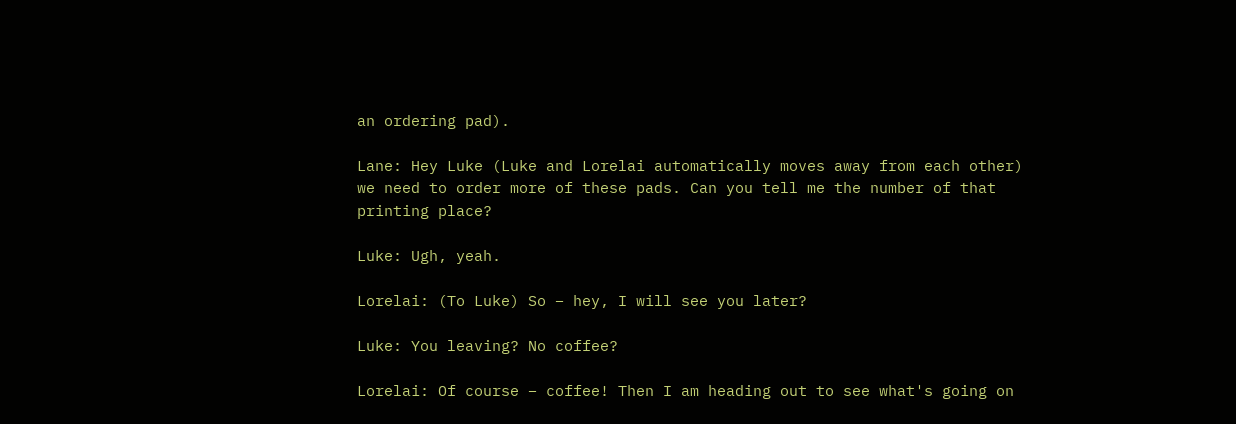an ordering pad).

Lane: Hey Luke (Luke and Lorelai automatically moves away from each other) we need to order more of these pads. Can you tell me the number of that printing place?

Luke: Ugh, yeah.

Lorelai: (To Luke) So – hey, I will see you later?

Luke: You leaving? No coffee?

Lorelai: Of course – coffee! Then I am heading out to see what's going on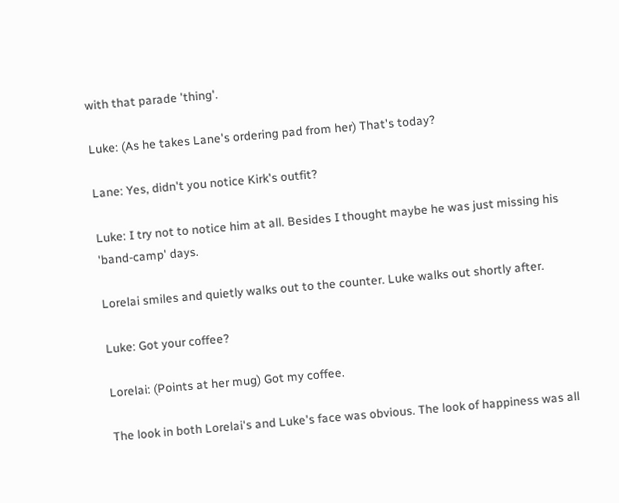with that parade 'thing'.

Luke: (As he takes Lane's ordering pad from her) That's today?

Lane: Yes, didn't you notice Kirk's outfit?

Luke: I try not to notice him at all. Besides I thought maybe he was just missing his 'band-camp' days.

Lorelai smiles and quietly walks out to the counter. Luke walks out shortly after.

Luke: Got your coffee?

Lorelai: (Points at her mug) Got my coffee.

The look in both Lorelai's and Luke's face was obvious. The look of happiness was all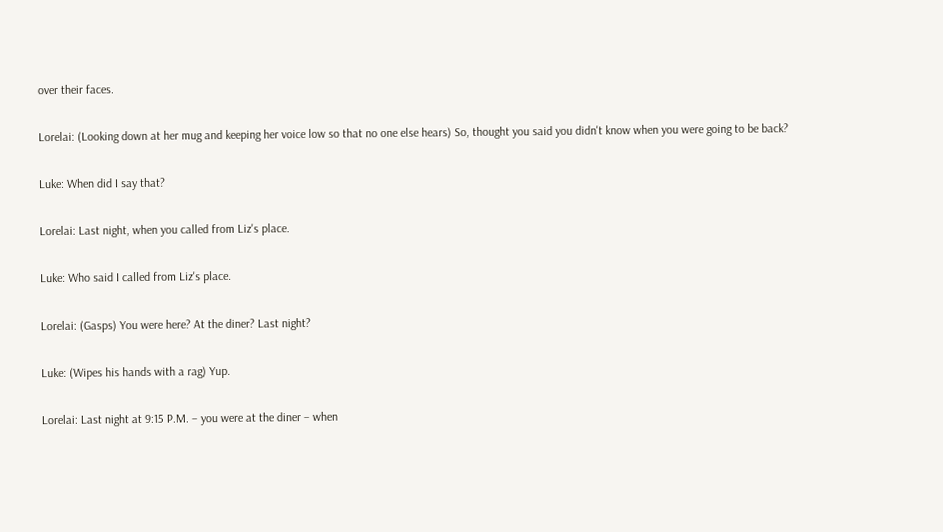over their faces.

Lorelai: (Looking down at her mug and keeping her voice low so that no one else hears) So, thought you said you didn't know when you were going to be back?

Luke: When did I say that?

Lorelai: Last night, when you called from Liz's place.

Luke: Who said I called from Liz's place.

Lorelai: (Gasps) You were here? At the diner? Last night?

Luke: (Wipes his hands with a rag) Yup.

Lorelai: Last night at 9:15 P.M. – you were at the diner – when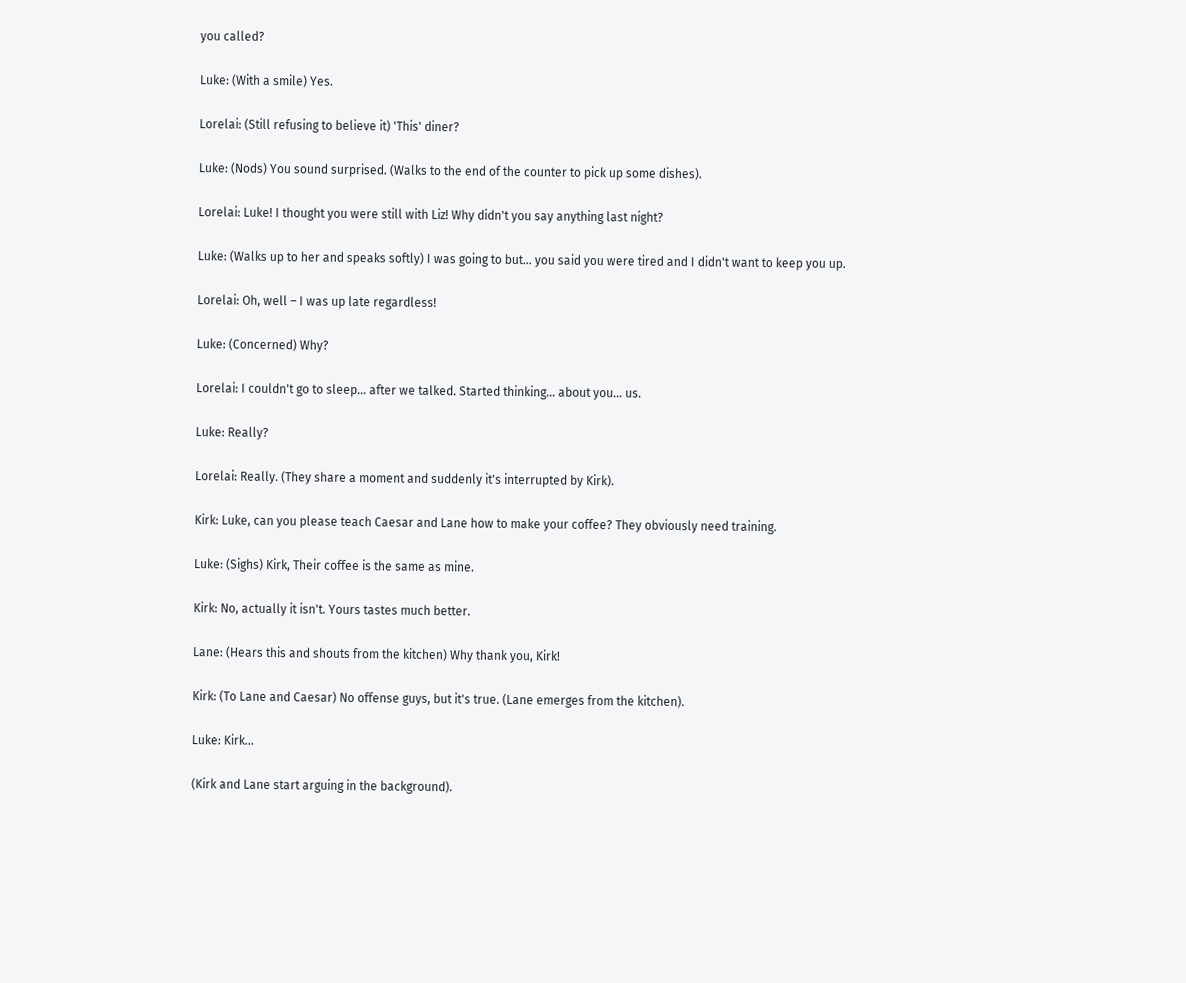you called?

Luke: (With a smile) Yes.

Lorelai: (Still refusing to believe it) 'This' diner?

Luke: (Nods) You sound surprised. (Walks to the end of the counter to pick up some dishes).

Lorelai: Luke! I thought you were still with Liz! Why didn't you say anything last night?

Luke: (Walks up to her and speaks softly) I was going to but... you said you were tired and I didn't want to keep you up.

Lorelai: Oh, well – I was up late regardless!

Luke: (Concerned) Why?

Lorelai: I couldn't go to sleep... after we talked. Started thinking... about you... us.

Luke: Really?

Lorelai: Really. (They share a moment and suddenly it's interrupted by Kirk).

Kirk: Luke, can you please teach Caesar and Lane how to make your coffee? They obviously need training.

Luke: (Sighs) Kirk, Their coffee is the same as mine.

Kirk: No, actually it isn't. Yours tastes much better.

Lane: (Hears this and shouts from the kitchen) Why thank you, Kirk!

Kirk: (To Lane and Caesar) No offense guys, but it's true. (Lane emerges from the kitchen).

Luke: Kirk...

(Kirk and Lane start arguing in the background).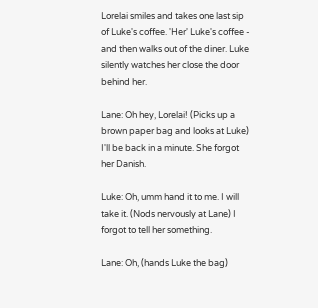Lorelai smiles and takes one last sip of Luke's coffee. 'Her' Luke's coffee - and then walks out of the diner. Luke silently watches her close the door behind her.

Lane: Oh hey, Lorelai! (Picks up a brown paper bag and looks at Luke) I'll be back in a minute. She forgot her Danish.

Luke: Oh, umm hand it to me. I will take it. (Nods nervously at Lane) I forgot to tell her something.

Lane: Oh, (hands Luke the bag)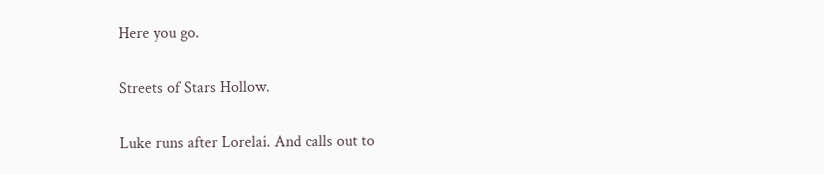Here you go.

Streets of Stars Hollow.

Luke runs after Lorelai. And calls out to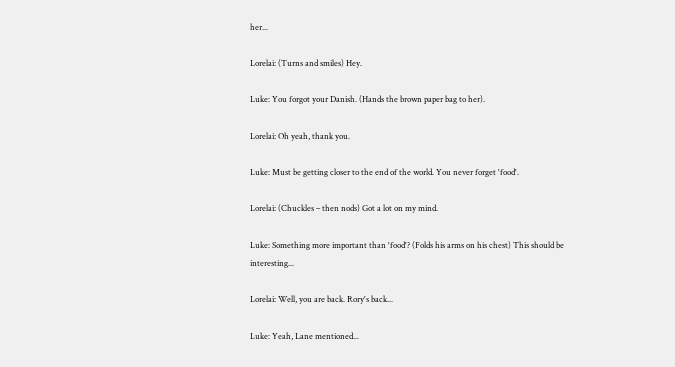her...

Lorelai: (Turns and smiles) Hey.

Luke: You forgot your Danish. (Hands the brown paper bag to her).

Lorelai: Oh yeah, thank you.

Luke: Must be getting closer to the end of the world. You never forget 'food'.

Lorelai: (Chuckles – then nods) Got a lot on my mind.

Luke: Something more important than 'food'? (Folds his arms on his chest) This should be interesting...

Lorelai: Well, you are back. Rory's back...

Luke: Yeah, Lane mentioned...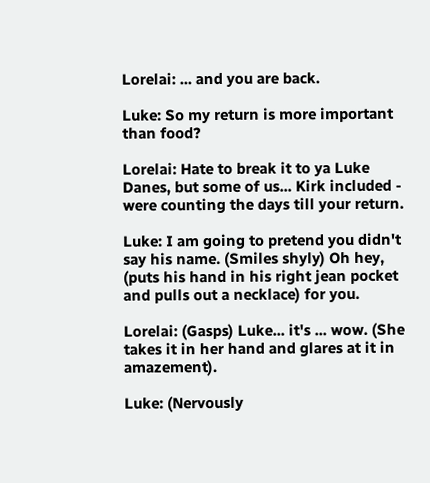Lorelai: ... and you are back.

Luke: So my return is more important than food?

Lorelai: Hate to break it to ya Luke Danes, but some of us... Kirk included - were counting the days till your return.

Luke: I am going to pretend you didn't say his name. (Smiles shyly) Oh hey, (puts his hand in his right jean pocket and pulls out a necklace) for you.

Lorelai: (Gasps) Luke... it's ... wow. (She takes it in her hand and glares at it in amazement).

Luke: (Nervously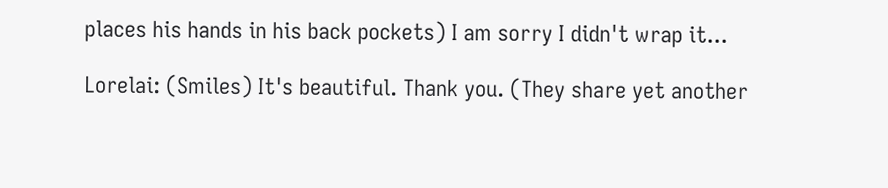places his hands in his back pockets) I am sorry I didn't wrap it...

Lorelai: (Smiles) It's beautiful. Thank you. (They share yet another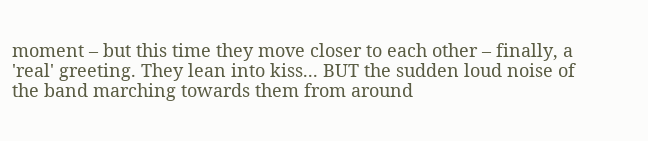moment – but this time they move closer to each other – finally, a 'real' greeting. They lean into kiss... BUT the sudden loud noise of the band marching towards them from around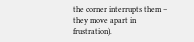the corner interrupts them – they move apart in frustration).